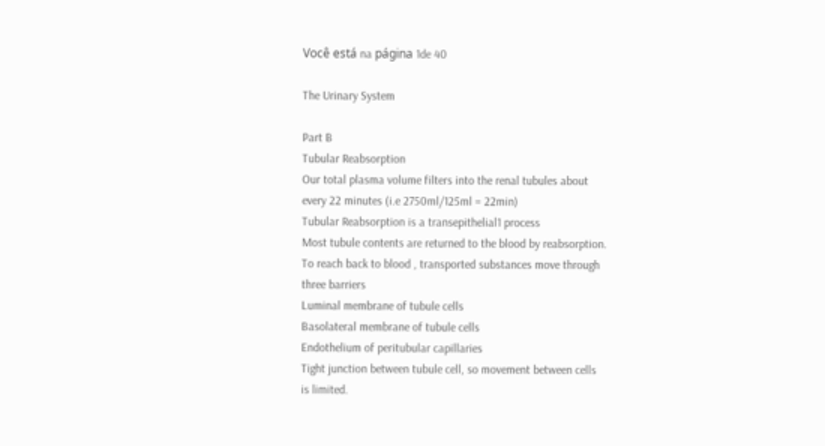Você está na página 1de 40

The Urinary System

Part B
Tubular Reabsorption
Our total plasma volume filters into the renal tubules about
every 22 minutes (i.e 2750ml/125ml = 22min)
Tubular Reabsorption is a transepithelial1 process
Most tubule contents are returned to the blood by reabsorption.
To reach back to blood , transported substances move through
three barriers
Luminal membrane of tubule cells
Basolateral membrane of tubule cells
Endothelium of peritubular capillaries
Tight junction between tubule cell, so movement between cells
is limited.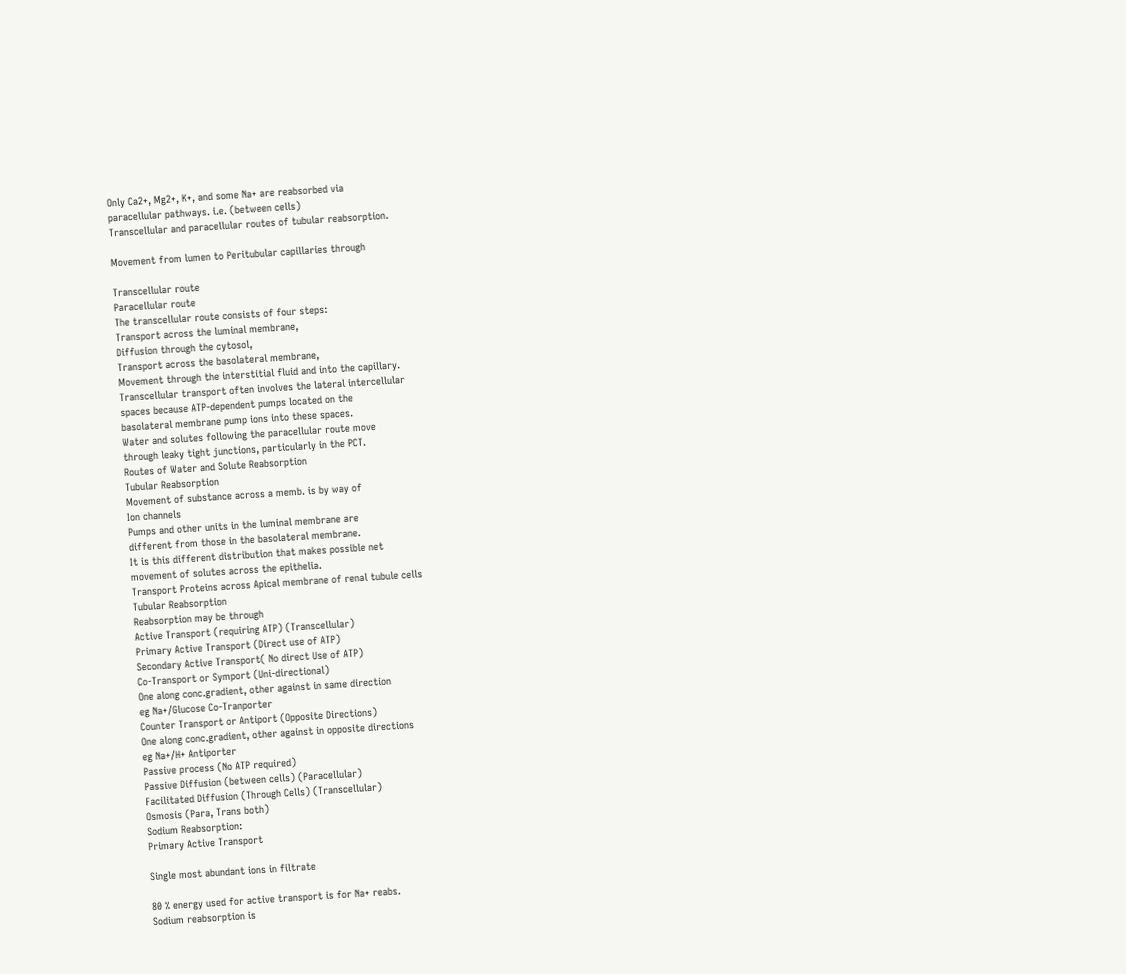Only Ca2+, Mg2+, K+, and some Na+ are reabsorbed via
paracellular pathways. i.e. (between cells)
Transcellular and paracellular routes of tubular reabsorption.

Movement from lumen to Peritubular capillaries through

Transcellular route
Paracellular route
The transcellular route consists of four steps:
Transport across the luminal membrane,
Diffusion through the cytosol,
Transport across the basolateral membrane,
Movement through the interstitial fluid and into the capillary.
Transcellular transport often involves the lateral intercellular
spaces because ATP-dependent pumps located on the
basolateral membrane pump ions into these spaces.
Water and solutes following the paracellular route move
through leaky tight junctions, particularly in the PCT.
Routes of Water and Solute Reabsorption
Tubular Reabsorption
Movement of substance across a memb. is by way of
Ion channels
Pumps and other units in the luminal membrane are
different from those in the basolateral membrane.
It is this different distribution that makes possible net
movement of solutes across the epithelia.
Transport Proteins across Apical membrane of renal tubule cells
Tubular Reabsorption
Reabsorption may be through
Active Transport (requiring ATP) (Transcellular)
Primary Active Transport (Direct use of ATP)
Secondary Active Transport( No direct Use of ATP)
Co-Transport or Symport (Uni-directional)
One along conc.gradient, other against in same direction
eg Na+/Glucose Co-Tranporter
Counter Transport or Antiport (Opposite Directions)
One along conc.gradient, other against in opposite directions
eg Na+/H+ Antiporter
Passive process (No ATP required)
Passive Diffusion (between cells) (Paracellular)
Facilitated Diffusion (Through Cells) (Transcellular)
Osmosis (Para, Trans both)
Sodium Reabsorption:
Primary Active Transport

Single most abundant ions in filtrate

80 % energy used for active transport is for Na+ reabs.
Sodium reabsorption is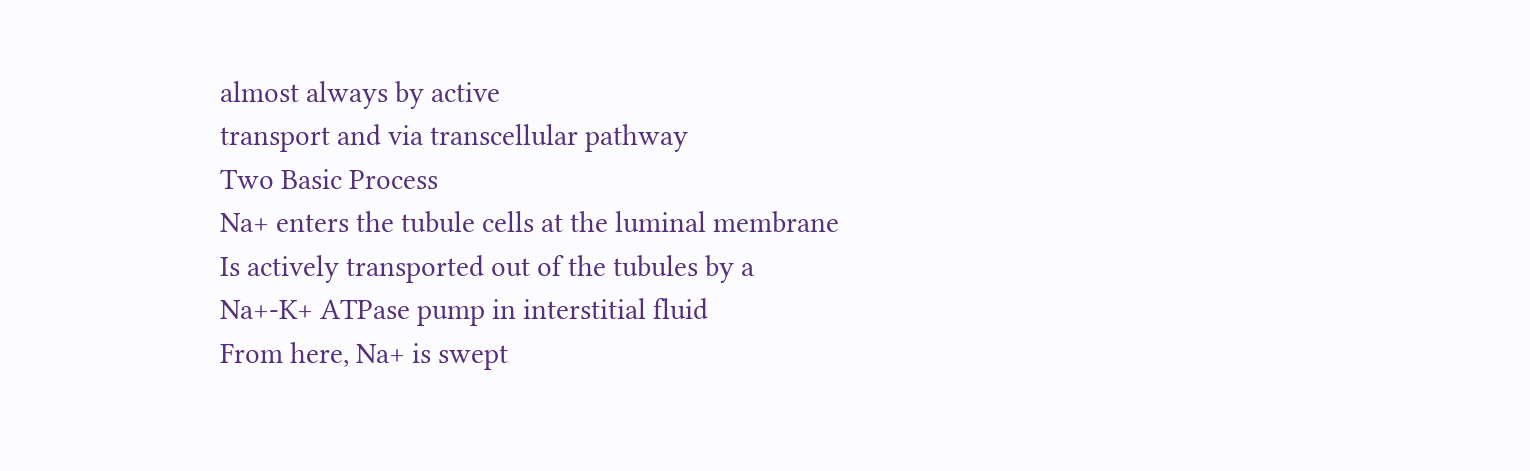almost always by active
transport and via transcellular pathway
Two Basic Process
Na+ enters the tubule cells at the luminal membrane
Is actively transported out of the tubules by a
Na+-K+ ATPase pump in interstitial fluid
From here, Na+ is swept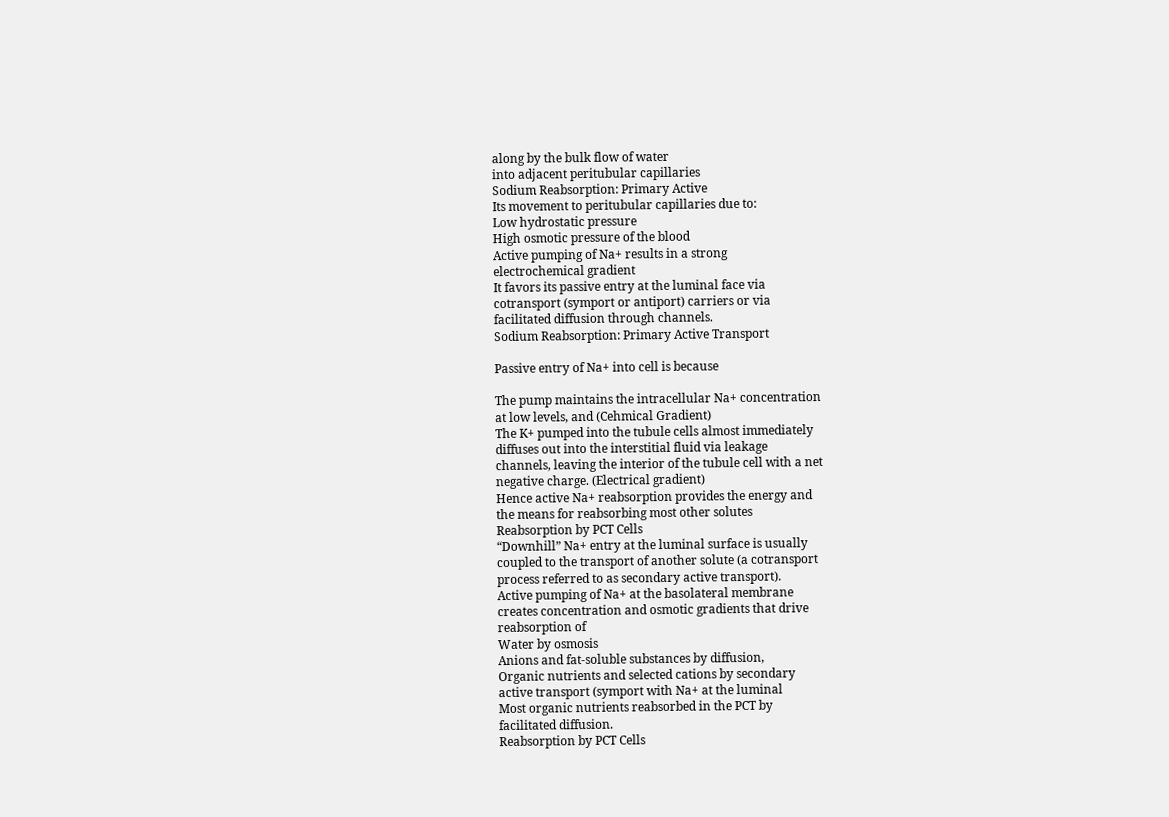along by the bulk flow of water
into adjacent peritubular capillaries
Sodium Reabsorption: Primary Active
Its movement to peritubular capillaries due to:
Low hydrostatic pressure
High osmotic pressure of the blood
Active pumping of Na+ results in a strong
electrochemical gradient
It favors its passive entry at the luminal face via
cotransport (symport or antiport) carriers or via
facilitated diffusion through channels.
Sodium Reabsorption: Primary Active Transport

Passive entry of Na+ into cell is because

The pump maintains the intracellular Na+ concentration
at low levels, and (Cehmical Gradient)
The K+ pumped into the tubule cells almost immediately
diffuses out into the interstitial fluid via leakage
channels, leaving the interior of the tubule cell with a net
negative charge. (Electrical gradient)
Hence active Na+ reabsorption provides the energy and
the means for reabsorbing most other solutes
Reabsorption by PCT Cells
“Downhill” Na+ entry at the luminal surface is usually
coupled to the transport of another solute (a cotransport
process referred to as secondary active transport).
Active pumping of Na+ at the basolateral membrane
creates concentration and osmotic gradients that drive
reabsorption of
Water by osmosis
Anions and fat-soluble substances by diffusion,
Organic nutrients and selected cations by secondary
active transport (symport with Na+ at the luminal
Most organic nutrients reabsorbed in the PCT by
facilitated diffusion.
Reabsorption by PCT Cells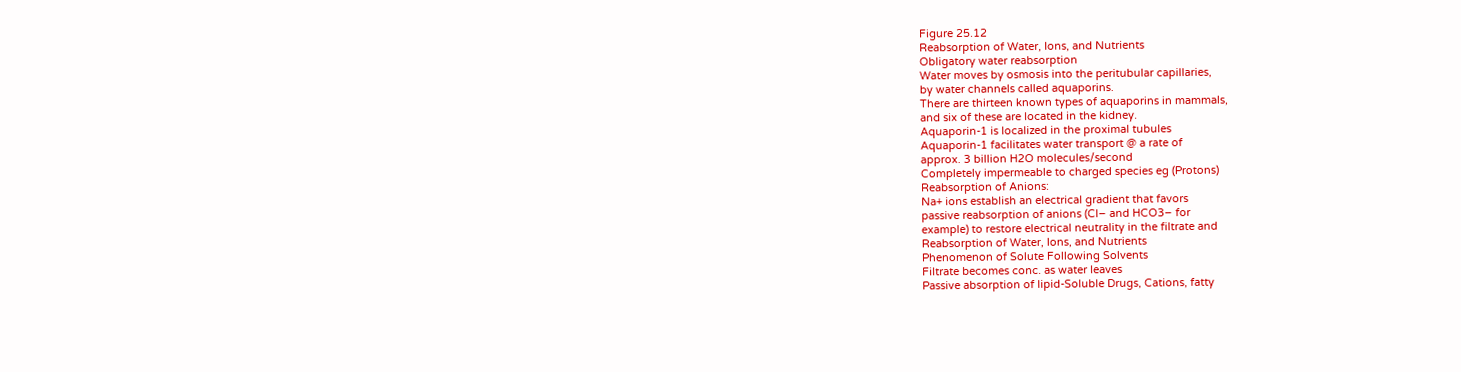Figure 25.12
Reabsorption of Water, Ions, and Nutrients
Obligatory water reabsorption
Water moves by osmosis into the peritubular capillaries,
by water channels called aquaporins.
There are thirteen known types of aquaporins in mammals,
and six of these are located in the kidney.
Aquaporin-1 is localized in the proximal tubules
Aquaporin-1 facilitates water transport @ a rate of
approx. 3 billion H2O molecules/second
Completely impermeable to charged species eg (Protons)
Reabsorption of Anions:
Na+ ions establish an electrical gradient that favors
passive reabsorption of anions (Cl– and HCO3– for
example) to restore electrical neutrality in the filtrate and
Reabsorption of Water, Ions, and Nutrients
Phenomenon of Solute Following Solvents
Filtrate becomes conc. as water leaves
Passive absorption of lipid-Soluble Drugs, Cations, fatty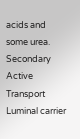acids and some urea.
Secondary Active Transport
Luminal carrier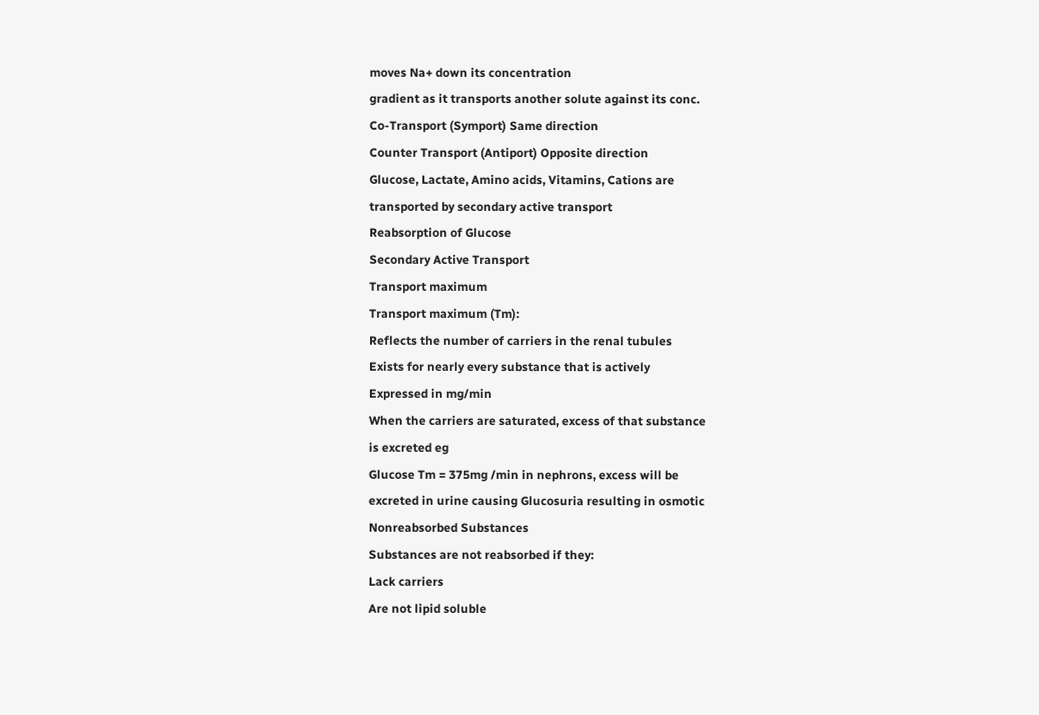moves Na+ down its concentration
gradient as it transports another solute against its conc.
Co-Transport (Symport) Same direction
Counter Transport (Antiport) Opposite direction
Glucose, Lactate, Amino acids, Vitamins, Cations are
transported by secondary active transport
Reabsorption of Glucose
Secondary Active Transport
Transport maximum
Transport maximum (Tm):
Reflects the number of carriers in the renal tubules
Exists for nearly every substance that is actively
Expressed in mg/min
When the carriers are saturated, excess of that substance
is excreted eg
Glucose Tm = 375mg /min in nephrons, excess will be
excreted in urine causing Glucosuria resulting in osmotic
Nonreabsorbed Substances
Substances are not reabsorbed if they:
Lack carriers
Are not lipid soluble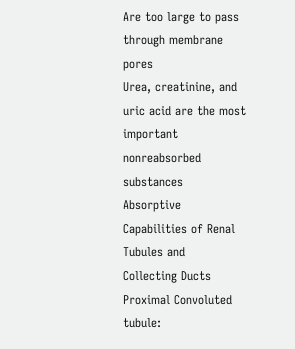Are too large to pass through membrane pores
Urea, creatinine, and uric acid are the most important
nonreabsorbed substances
Absorptive Capabilities of Renal Tubules and
Collecting Ducts
Proximal Convoluted tubule: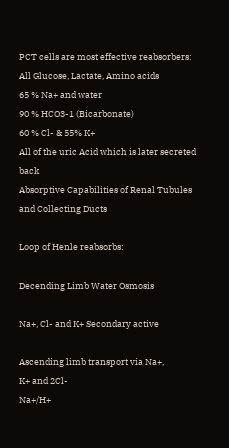PCT cells are most effective reabsorbers:
All Glucose, Lactate, Amino acids
65 % Na+ and water
90 % HCO3-1 (Bicarbonate)
60 % Cl- & 55% K+
All of the uric Acid which is later secreted back
Absorptive Capabilities of Renal Tubules and Collecting Ducts

Loop of Henle reabsorbs:

Decending Limb Water Osmosis

Na+, Cl- and K+ Secondary active

Ascending limb transport via Na+,
K+ and 2Cl-
Na+/H+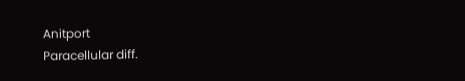Anitport
Paracellular diff.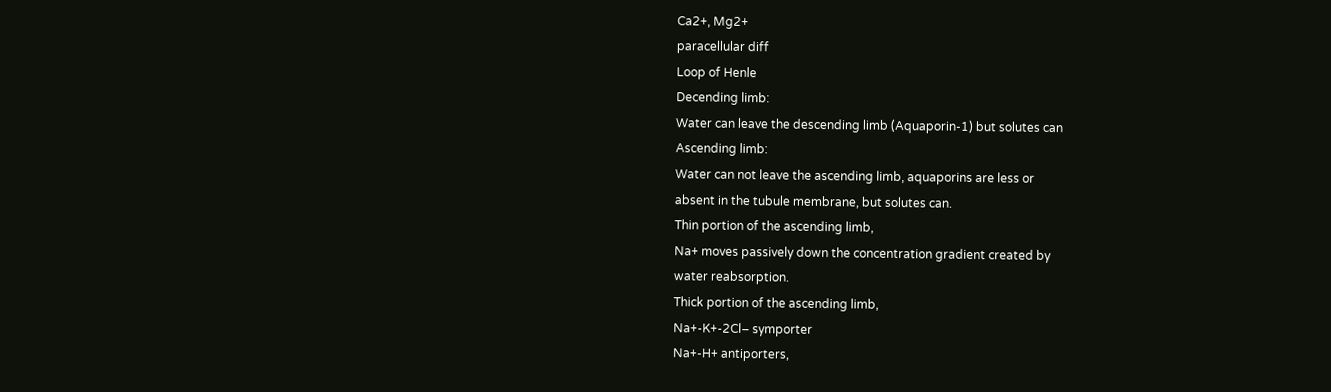Ca2+, Mg2+
paracellular diff
Loop of Henle
Decending limb:
Water can leave the descending limb (Aquaporin-1) but solutes can
Ascending limb:
Water can not leave the ascending limb, aquaporins are less or
absent in the tubule membrane, but solutes can.
Thin portion of the ascending limb,
Na+ moves passively down the concentration gradient created by
water reabsorption.
Thick portion of the ascending limb,
Na+-K+-2Cl– symporter
Na+-H+ antiporters,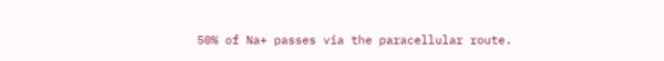50% of Na+ passes via the paracellular route.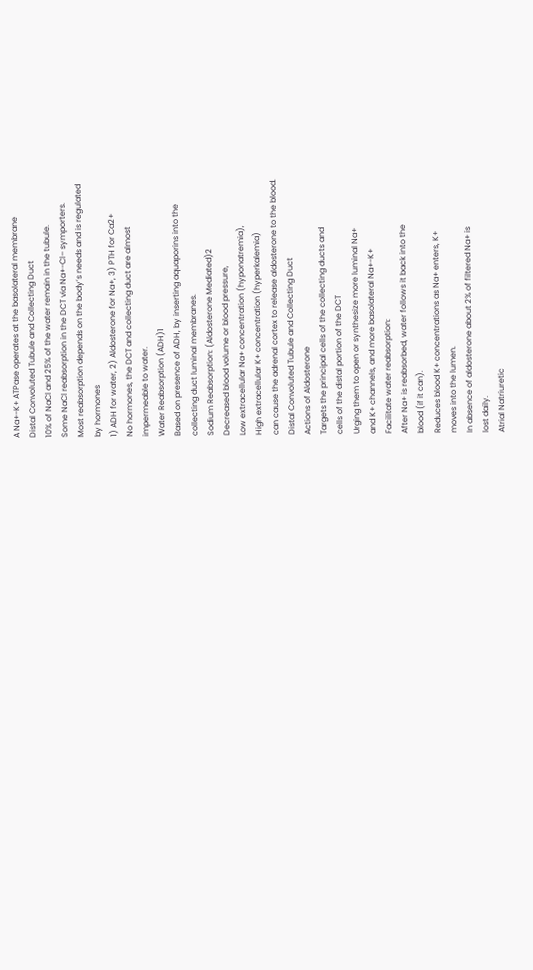A Na+-K+ ATPase operates at the basolateral membrane
Distal Convoluted Tubule and Collecting Duct
10% of NaCl and 25% of the water remain in the tubule.
Some NaCl reabsorption in the DCT via Na+-Cl– symporters.
Most reabsorption depends on the body’s needs and is regulated
by hormones
1) ADH for water, 2) Aldosterone for Na+, 3) PTH for Ca2+
No hormones, the DCT and collecting duct are almost
impermeable to water.
Water Reabsorption (ADH)1
Based on presence of ADH, by inserting aquaporins into the
collecting duct luminal membranes.
Sodium Reabsorption: (Aldosterone Mediated)2
Decreased blood volume or blood pressure,
Low extracellular Na+ concentration (hyponatremia),
High extracellular K+ concentration (hyperkalemia)
can cause the adrenal cortex to release aldosterone to the blood.
Distal Convoluted Tubule and Collecting Duct
Actions of Aldosterone
Targets the principal cells of the collecting ducts and
cells of the distal portion of the DCT
Urging them to open or synthesize more luminal Na+
and K+ channels, and more basolateral Na+-K+
Facilitate water reabsorption:
After Na+ is reabsorbed, water follows it back into the
blood (if it can).
Reduces blood K+ concentrations as Na+ enters, K+
moves into the lumen.
In absence of aldosterone about 2% of filtered Na+ is
lost daily.
Atrial Natriuretic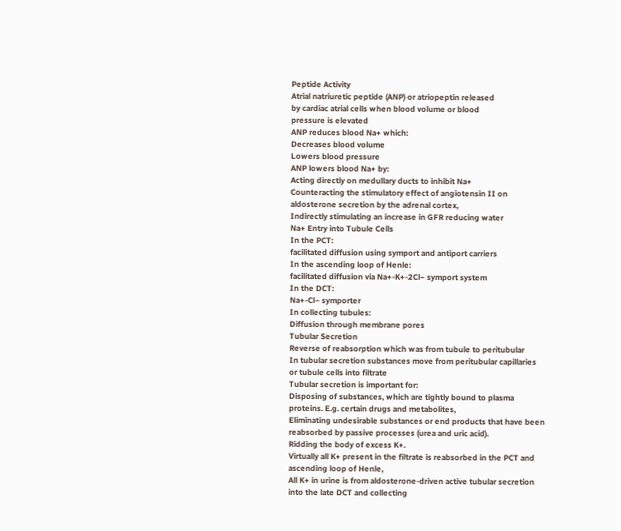Peptide Activity
Atrial natriuretic peptide (ANP) or atriopeptin released
by cardiac atrial cells when blood volume or blood
pressure is elevated
ANP reduces blood Na+ which:
Decreases blood volume
Lowers blood pressure
ANP lowers blood Na+ by:
Acting directly on medullary ducts to inhibit Na+
Counteracting the stimulatory effect of angiotensin II on
aldosterone secretion by the adrenal cortex,
Indirectly stimulating an increase in GFR reducing water
Na+ Entry into Tubule Cells
In the PCT:
facilitated diffusion using symport and antiport carriers
In the ascending loop of Henle:
facilitated diffusion via Na+-K+-2Cl− symport system
In the DCT:
Na+-Cl– symporter
In collecting tubules:
Diffusion through membrane pores
Tubular Secretion
Reverse of reabsorption which was from tubule to peritubular
In tubular secretion substances move from peritubular capillaries
or tubule cells into filtrate
Tubular secretion is important for:
Disposing of substances, which are tightly bound to plasma
proteins. E.g. certain drugs and metabolites,
Eliminating undesirable substances or end products that have been
reabsorbed by passive processes (urea and uric acid).
Ridding the body of excess K+.
Virtually all K+ present in the filtrate is reabsorbed in the PCT and
ascending loop of Henle,
All K+ in urine is from aldosterone-driven active tubular secretion
into the late DCT and collecting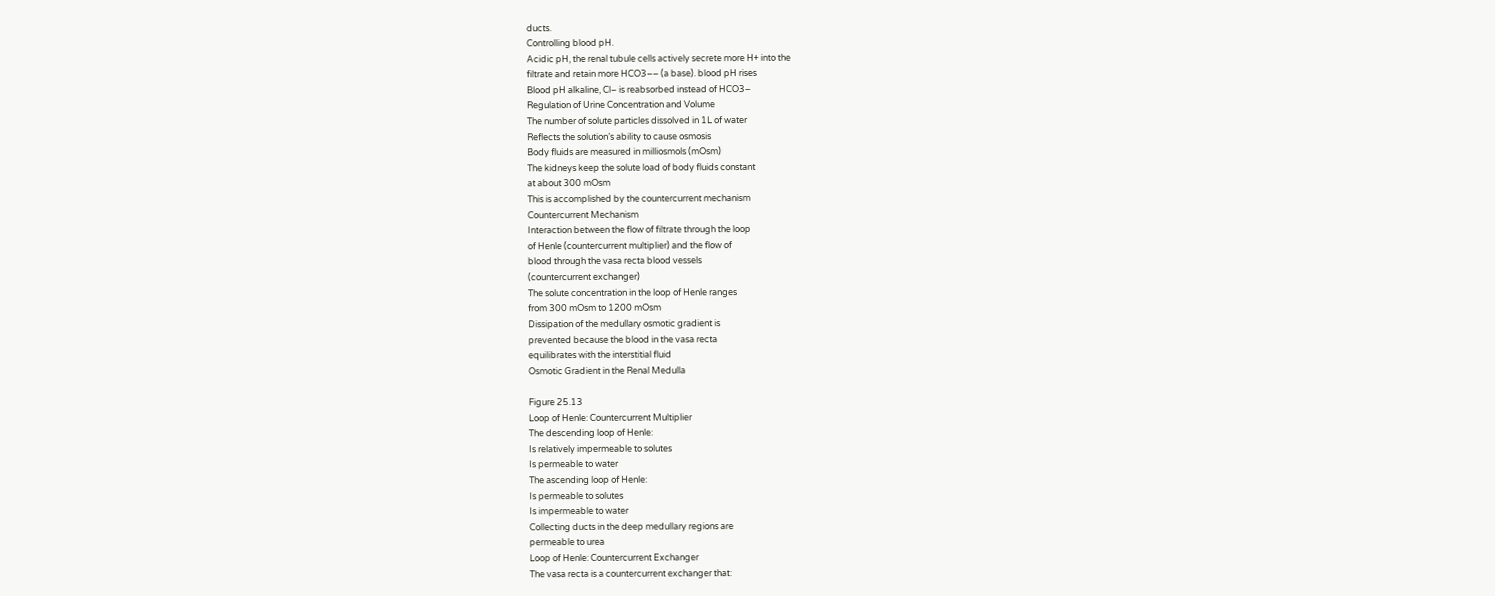ducts.
Controlling blood pH.
Acidic pH, the renal tubule cells actively secrete more H+ into the
filtrate and retain more HCO3–– (a base). blood pH rises
Blood pH alkaline, Cl– is reabsorbed instead of HCO3–
Regulation of Urine Concentration and Volume
The number of solute particles dissolved in 1L of water
Reflects the solution’s ability to cause osmosis
Body fluids are measured in milliosmols (mOsm)
The kidneys keep the solute load of body fluids constant
at about 300 mOsm
This is accomplished by the countercurrent mechanism
Countercurrent Mechanism
Interaction between the flow of filtrate through the loop
of Henle (countercurrent multiplier) and the flow of
blood through the vasa recta blood vessels
(countercurrent exchanger)
The solute concentration in the loop of Henle ranges
from 300 mOsm to 1200 mOsm
Dissipation of the medullary osmotic gradient is
prevented because the blood in the vasa recta
equilibrates with the interstitial fluid
Osmotic Gradient in the Renal Medulla

Figure 25.13
Loop of Henle: Countercurrent Multiplier
The descending loop of Henle:
Is relatively impermeable to solutes
Is permeable to water
The ascending loop of Henle:
Is permeable to solutes
Is impermeable to water
Collecting ducts in the deep medullary regions are
permeable to urea
Loop of Henle: Countercurrent Exchanger
The vasa recta is a countercurrent exchanger that: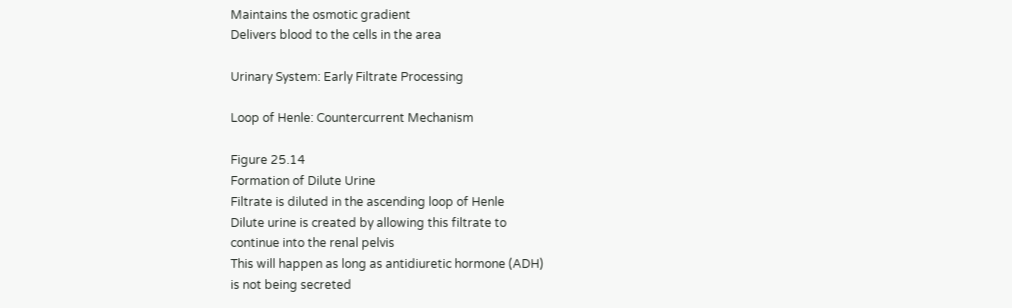Maintains the osmotic gradient
Delivers blood to the cells in the area

Urinary System: Early Filtrate Processing

Loop of Henle: Countercurrent Mechanism

Figure 25.14
Formation of Dilute Urine
Filtrate is diluted in the ascending loop of Henle
Dilute urine is created by allowing this filtrate to
continue into the renal pelvis
This will happen as long as antidiuretic hormone (ADH)
is not being secreted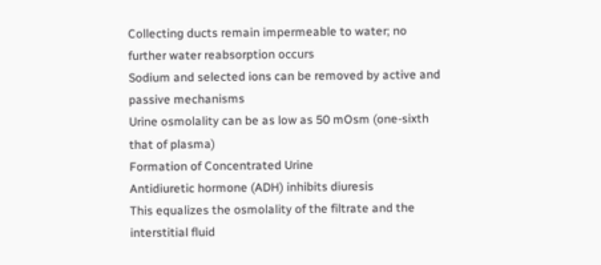Collecting ducts remain impermeable to water; no
further water reabsorption occurs
Sodium and selected ions can be removed by active and
passive mechanisms
Urine osmolality can be as low as 50 mOsm (one-sixth
that of plasma)
Formation of Concentrated Urine
Antidiuretic hormone (ADH) inhibits diuresis
This equalizes the osmolality of the filtrate and the
interstitial fluid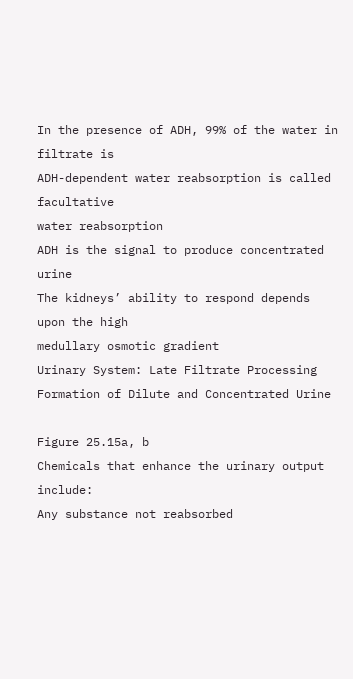In the presence of ADH, 99% of the water in filtrate is
ADH-dependent water reabsorption is called facultative
water reabsorption
ADH is the signal to produce concentrated urine
The kidneys’ ability to respond depends upon the high
medullary osmotic gradient
Urinary System: Late Filtrate Processing
Formation of Dilute and Concentrated Urine

Figure 25.15a, b
Chemicals that enhance the urinary output include:
Any substance not reabsorbed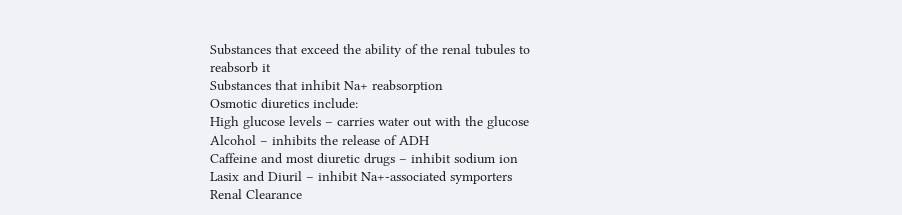Substances that exceed the ability of the renal tubules to
reabsorb it
Substances that inhibit Na+ reabsorption
Osmotic diuretics include:
High glucose levels – carries water out with the glucose
Alcohol – inhibits the release of ADH
Caffeine and most diuretic drugs – inhibit sodium ion
Lasix and Diuril – inhibit Na+-associated symporters
Renal Clearance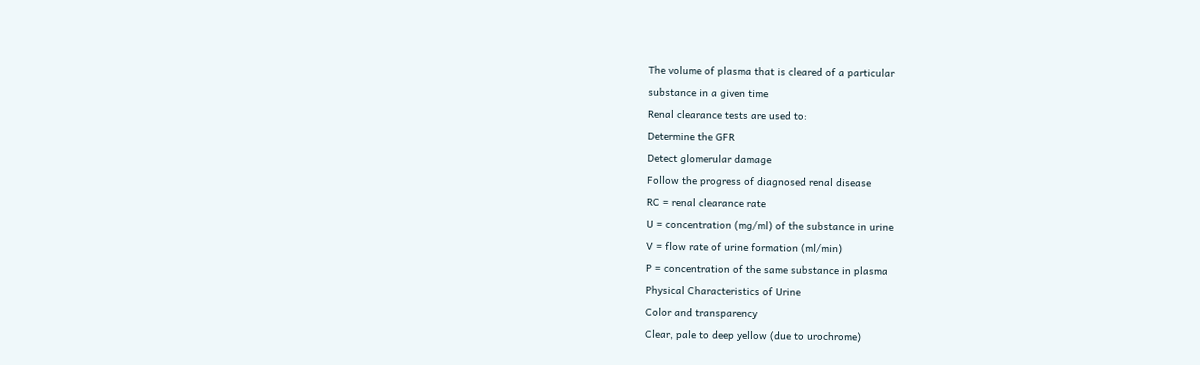The volume of plasma that is cleared of a particular
substance in a given time
Renal clearance tests are used to:
Determine the GFR
Detect glomerular damage
Follow the progress of diagnosed renal disease
RC = renal clearance rate
U = concentration (mg/ml) of the substance in urine
V = flow rate of urine formation (ml/min)
P = concentration of the same substance in plasma
Physical Characteristics of Urine
Color and transparency
Clear, pale to deep yellow (due to urochrome)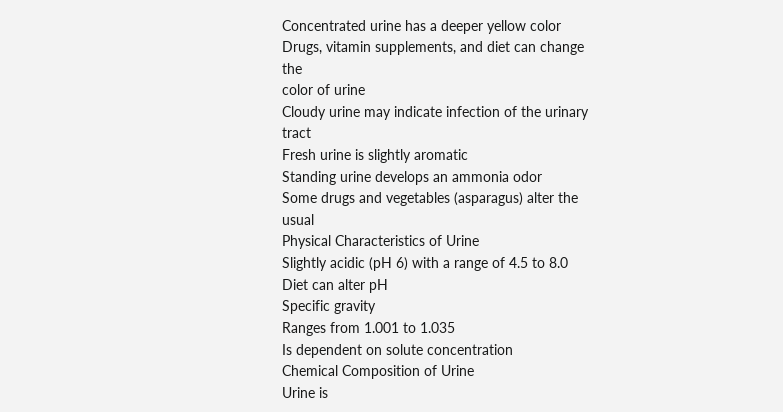Concentrated urine has a deeper yellow color
Drugs, vitamin supplements, and diet can change the
color of urine
Cloudy urine may indicate infection of the urinary tract
Fresh urine is slightly aromatic
Standing urine develops an ammonia odor
Some drugs and vegetables (asparagus) alter the usual
Physical Characteristics of Urine
Slightly acidic (pH 6) with a range of 4.5 to 8.0
Diet can alter pH
Specific gravity
Ranges from 1.001 to 1.035
Is dependent on solute concentration
Chemical Composition of Urine
Urine is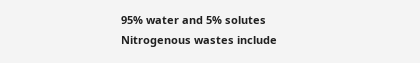95% water and 5% solutes
Nitrogenous wastes include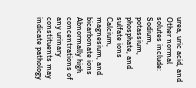urea, uric acid, and
Other normal solutes include:
Sodium, potassium, phosphate, and sulfate ions
Calcium, magnesium, and bicarbonate ions
Abnormally high concentrations of any urinary
constituents may indicate pathology